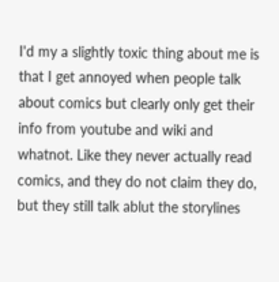I'd my a slightly toxic thing about me is that I get annoyed when people talk about comics but clearly only get their info from youtube and wiki and whatnot. Like they never actually read comics, and they do not claim they do, but they still talk ablut the storylines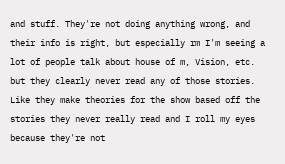and stuff. They're not doing anything wrong, and their info is right, but especially rm I'm seeing a lot of people talk about house of m, Vision, etc. but they clearly never read any of those stories. Like they make theories for the show based off the stories they never really read and I roll my eyes because they're not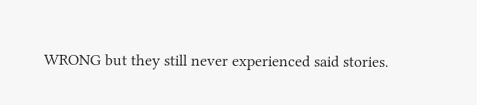WRONG but they still never experienced said stories.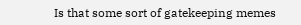Is that some sort of gatekeeping memes